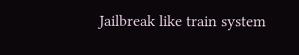Jailbreak like train system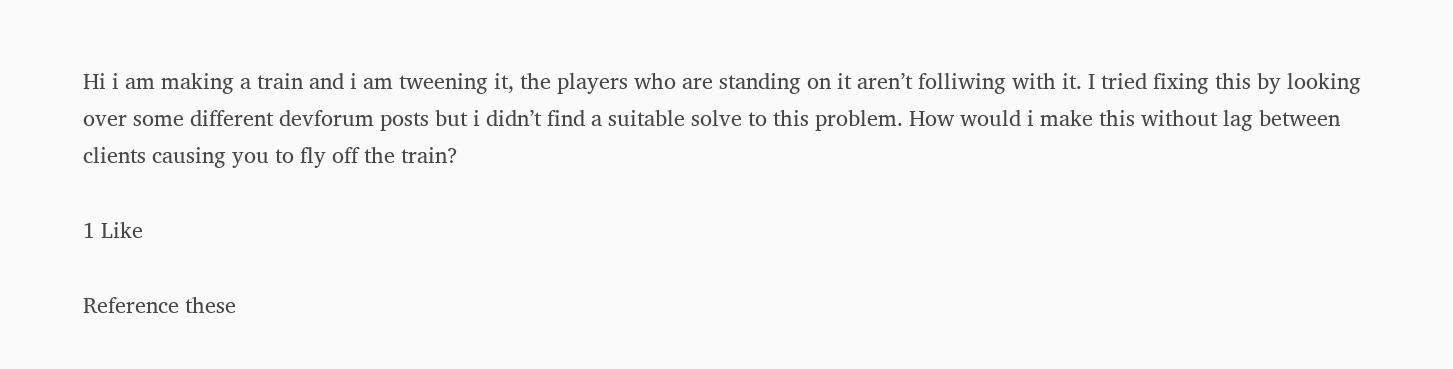Hi i am making a train and i am tweening it, the players who are standing on it aren’t folliwing with it. I tried fixing this by looking over some different devforum posts but i didn’t find a suitable solve to this problem. How would i make this without lag between clients causing you to fly off the train?

1 Like

Reference these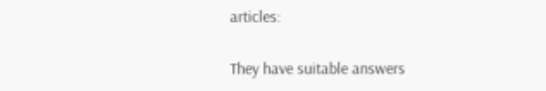articles:

They have suitable answers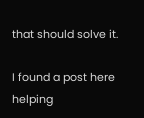that should solve it.

I found a post here helping